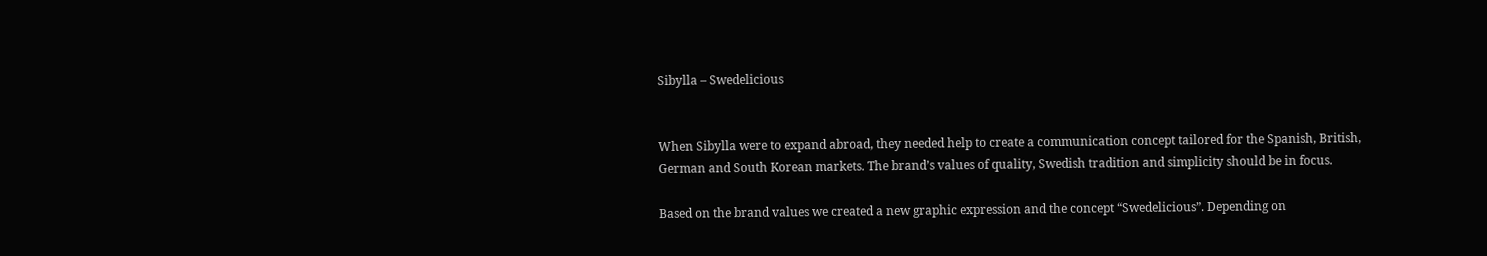Sibylla – Swedelicious


When Sibylla were to expand abroad, they needed help to create a communication concept tailored for the Spanish, British, German and South Korean markets. The brand’s values of quality, Swedish tradition and simplicity should be in focus.

Based on the brand values we created a new graphic expression and the concept “Swedelicious”. Depending on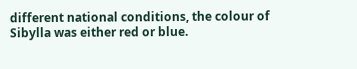different national conditions, the colour of Sibylla was either red or blue.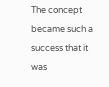The concept became such a success that it was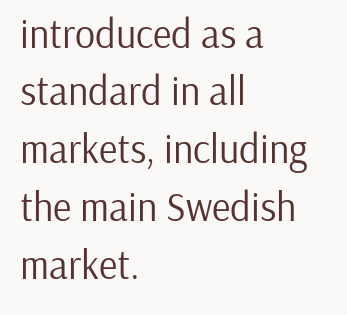introduced as a standard in all markets, including the main Swedish market.